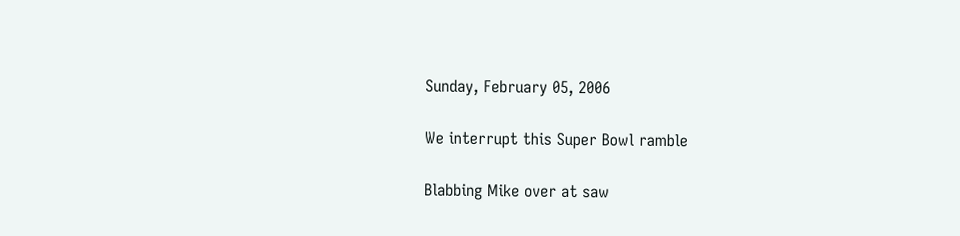Sunday, February 05, 2006

We interrupt this Super Bowl ramble

Blabbing Mike over at saw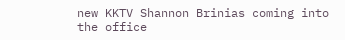new KKTV Shannon Brinias coming into the office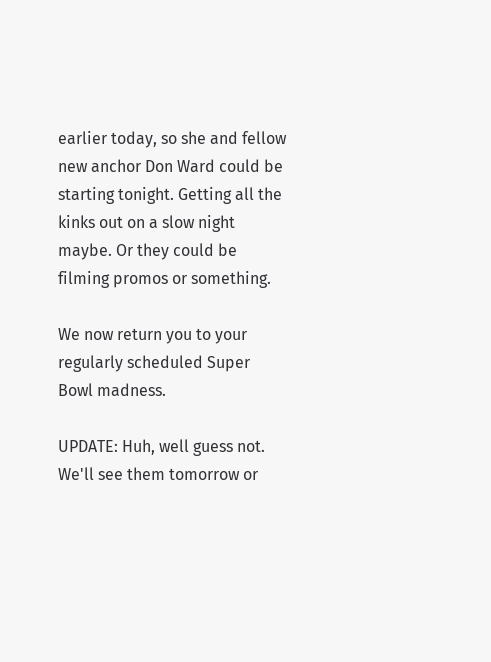earlier today, so she and fellow new anchor Don Ward could be starting tonight. Getting all the kinks out on a slow night maybe. Or they could be filming promos or something.

We now return you to your regularly scheduled Super Bowl madness.

UPDATE: Huh, well guess not. We'll see them tomorrow or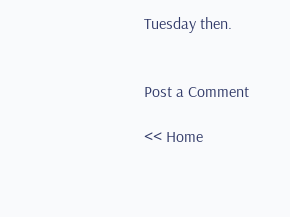Tuesday then.


Post a Comment

<< Home